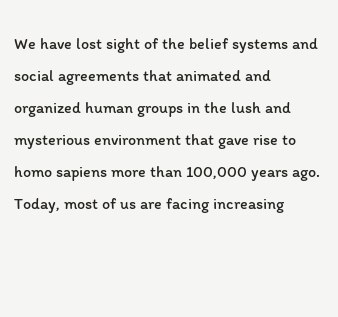We have lost sight of the belief systems and social agreements that animated and organized human groups in the lush and mysterious environment that gave rise to homo sapiens more than 100,000 years ago. Today, most of us are facing increasing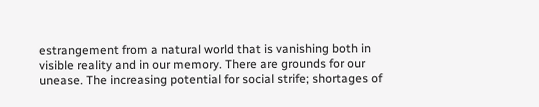estrangement from a natural world that is vanishing both in visible reality and in our memory. There are grounds for our unease. The increasing potential for social strife; shortages of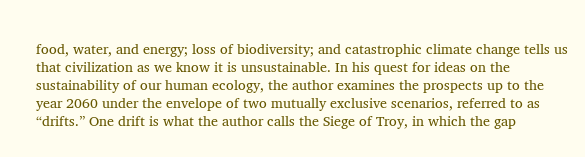food, water, and energy; loss of biodiversity; and catastrophic climate change tells us that civilization as we know it is unsustainable. In his quest for ideas on the sustainability of our human ecology, the author examines the prospects up to the year 2060 under the envelope of two mutually exclusive scenarios, referred to as “drifts.” One drift is what the author calls the Siege of Troy, in which the gap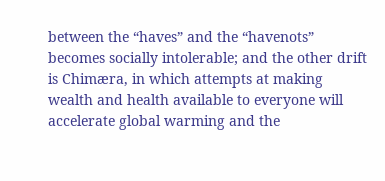between the “haves” and the “havenots” becomes socially intolerable; and the other drift is Chimæra, in which attempts at making wealth and health available to everyone will accelerate global warming and the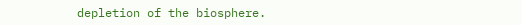depletion of the biosphere.